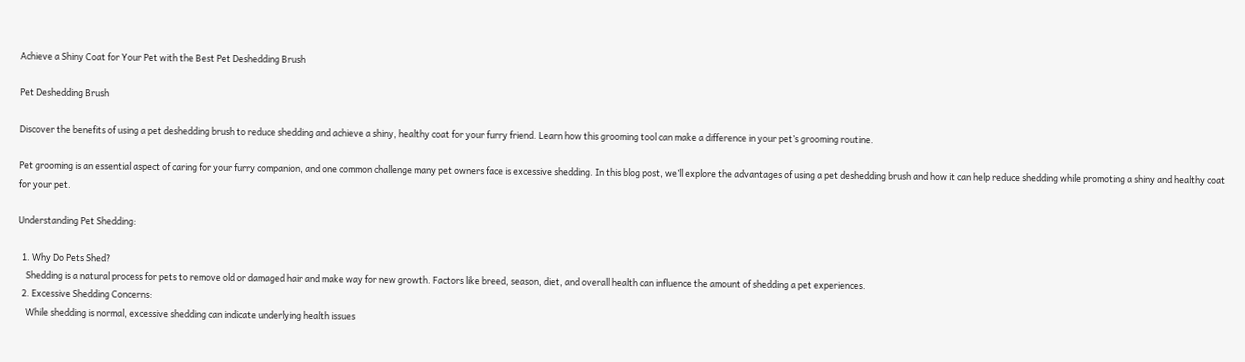Achieve a Shiny Coat for Your Pet with the Best Pet Deshedding Brush

Pet Deshedding Brush

Discover the benefits of using a pet deshedding brush to reduce shedding and achieve a shiny, healthy coat for your furry friend. Learn how this grooming tool can make a difference in your pet’s grooming routine.

Pet grooming is an essential aspect of caring for your furry companion, and one common challenge many pet owners face is excessive shedding. In this blog post, we’ll explore the advantages of using a pet deshedding brush and how it can help reduce shedding while promoting a shiny and healthy coat for your pet.

Understanding Pet Shedding:

  1. Why Do Pets Shed?
    Shedding is a natural process for pets to remove old or damaged hair and make way for new growth. Factors like breed, season, diet, and overall health can influence the amount of shedding a pet experiences.
  2. Excessive Shedding Concerns:
    While shedding is normal, excessive shedding can indicate underlying health issues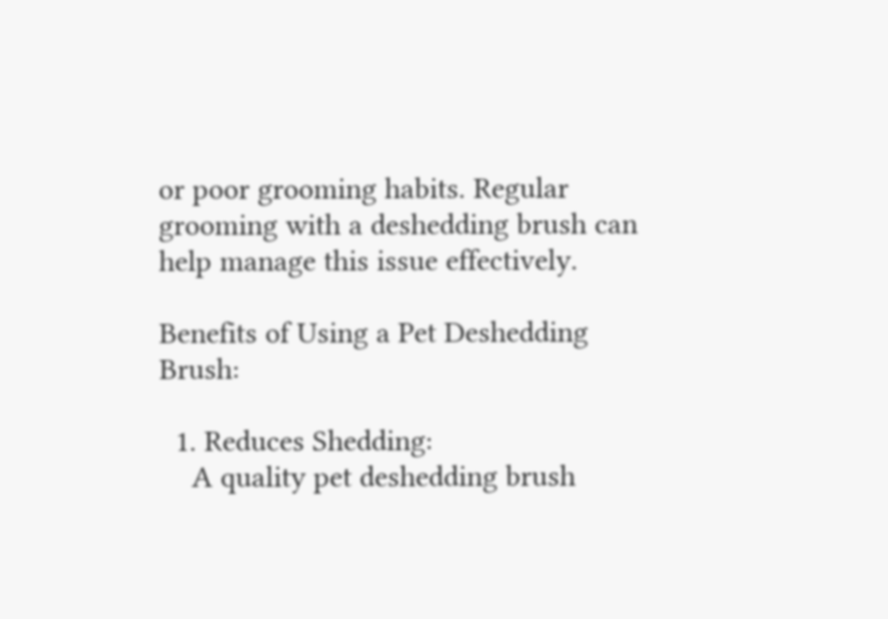or poor grooming habits. Regular grooming with a deshedding brush can help manage this issue effectively.

Benefits of Using a Pet Deshedding Brush:

  1. Reduces Shedding:
    A quality pet deshedding brush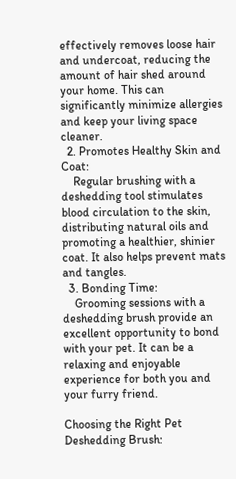effectively removes loose hair and undercoat, reducing the amount of hair shed around your home. This can significantly minimize allergies and keep your living space cleaner.
  2. Promotes Healthy Skin and Coat:
    Regular brushing with a deshedding tool stimulates blood circulation to the skin, distributing natural oils and promoting a healthier, shinier coat. It also helps prevent mats and tangles.
  3. Bonding Time:
    Grooming sessions with a deshedding brush provide an excellent opportunity to bond with your pet. It can be a relaxing and enjoyable experience for both you and your furry friend.

Choosing the Right Pet Deshedding Brush: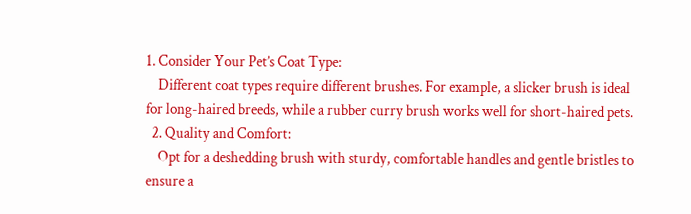1. Consider Your Pet’s Coat Type:
    Different coat types require different brushes. For example, a slicker brush is ideal for long-haired breeds, while a rubber curry brush works well for short-haired pets.
  2. Quality and Comfort:
    Opt for a deshedding brush with sturdy, comfortable handles and gentle bristles to ensure a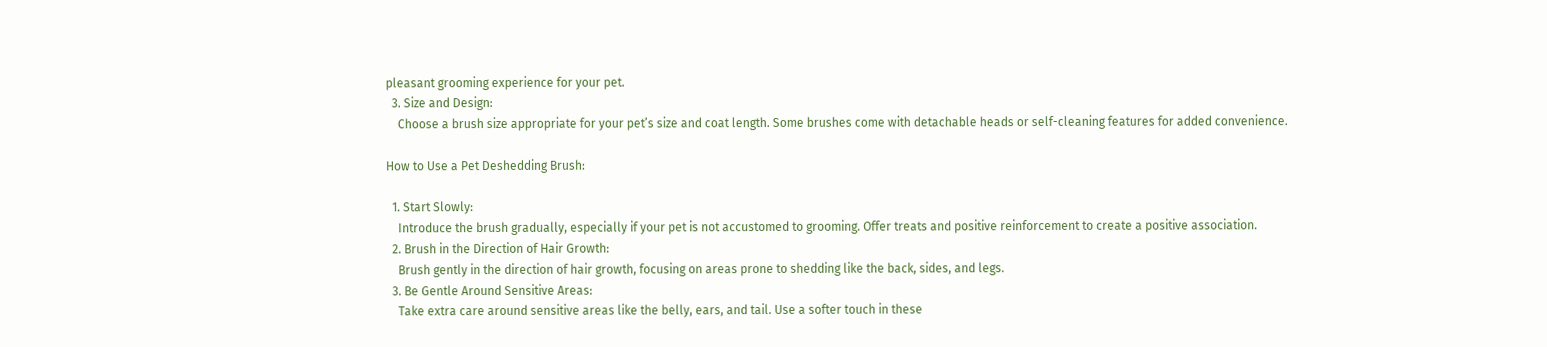pleasant grooming experience for your pet.
  3. Size and Design:
    Choose a brush size appropriate for your pet’s size and coat length. Some brushes come with detachable heads or self-cleaning features for added convenience.

How to Use a Pet Deshedding Brush:

  1. Start Slowly:
    Introduce the brush gradually, especially if your pet is not accustomed to grooming. Offer treats and positive reinforcement to create a positive association.
  2. Brush in the Direction of Hair Growth:
    Brush gently in the direction of hair growth, focusing on areas prone to shedding like the back, sides, and legs.
  3. Be Gentle Around Sensitive Areas:
    Take extra care around sensitive areas like the belly, ears, and tail. Use a softer touch in these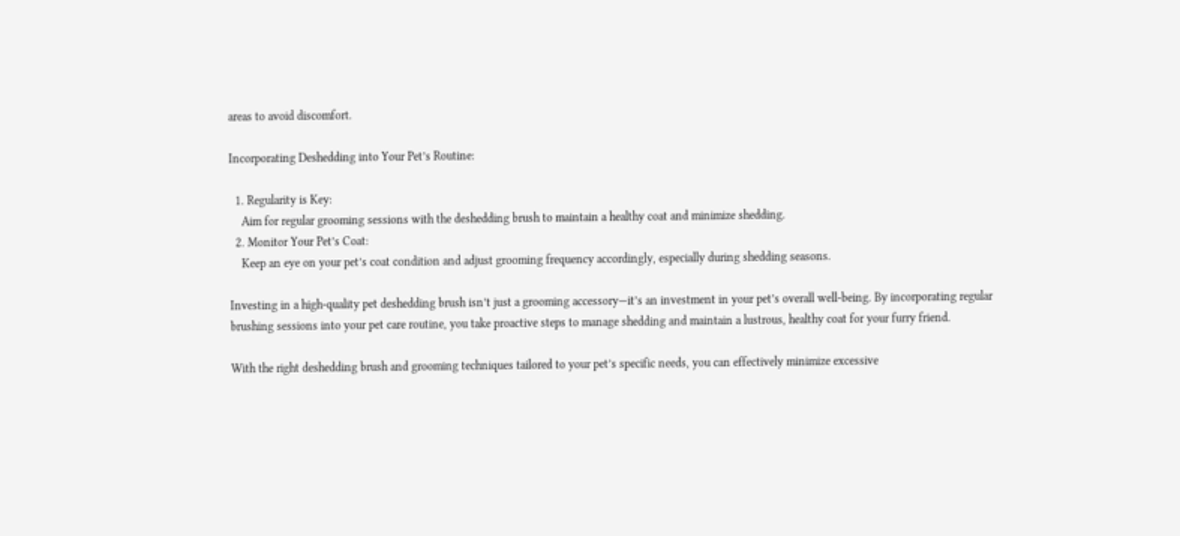areas to avoid discomfort.

Incorporating Deshedding into Your Pet’s Routine:

  1. Regularity is Key:
    Aim for regular grooming sessions with the deshedding brush to maintain a healthy coat and minimize shedding.
  2. Monitor Your Pet’s Coat:
    Keep an eye on your pet’s coat condition and adjust grooming frequency accordingly, especially during shedding seasons.

Investing in a high-quality pet deshedding brush isn’t just a grooming accessory—it’s an investment in your pet’s overall well-being. By incorporating regular brushing sessions into your pet care routine, you take proactive steps to manage shedding and maintain a lustrous, healthy coat for your furry friend.

With the right deshedding brush and grooming techniques tailored to your pet’s specific needs, you can effectively minimize excessive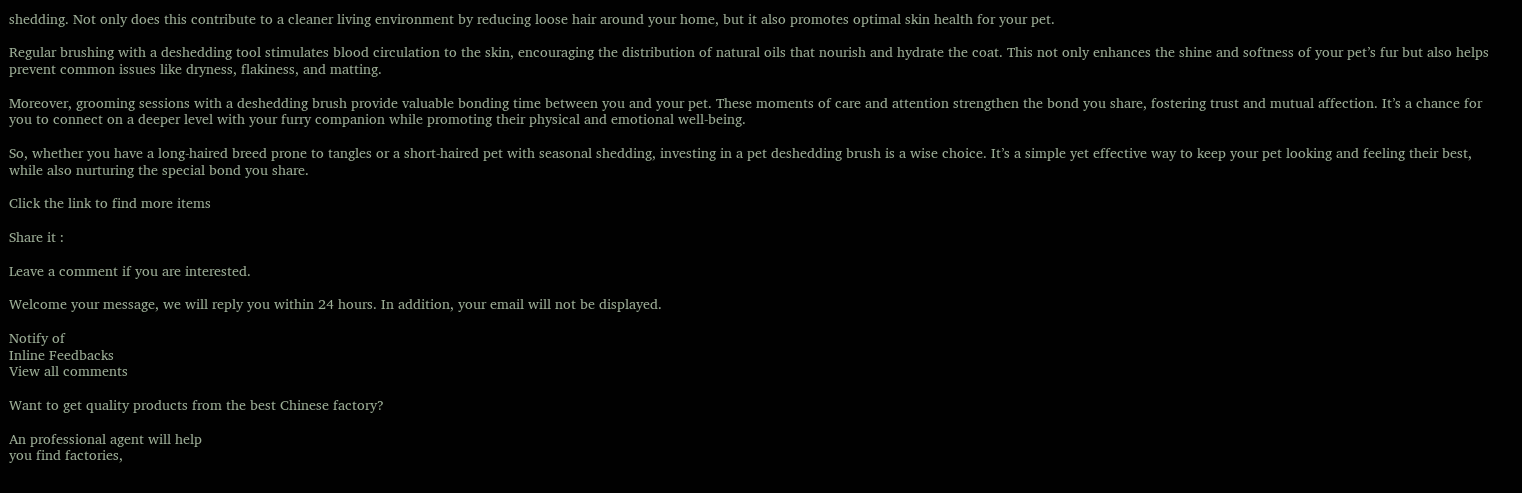shedding. Not only does this contribute to a cleaner living environment by reducing loose hair around your home, but it also promotes optimal skin health for your pet.

Regular brushing with a deshedding tool stimulates blood circulation to the skin, encouraging the distribution of natural oils that nourish and hydrate the coat. This not only enhances the shine and softness of your pet’s fur but also helps prevent common issues like dryness, flakiness, and matting.

Moreover, grooming sessions with a deshedding brush provide valuable bonding time between you and your pet. These moments of care and attention strengthen the bond you share, fostering trust and mutual affection. It’s a chance for you to connect on a deeper level with your furry companion while promoting their physical and emotional well-being.

So, whether you have a long-haired breed prone to tangles or a short-haired pet with seasonal shedding, investing in a pet deshedding brush is a wise choice. It’s a simple yet effective way to keep your pet looking and feeling their best, while also nurturing the special bond you share.

Click the link to find more items

Share it :

Leave a comment if you are interested.

Welcome your message, we will reply you within 24 hours. In addition, your email will not be displayed.

Notify of
Inline Feedbacks
View all comments

Want to get quality products from the best Chinese factory?

An professional agent will help
you find factories,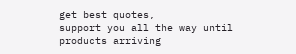get best quotes,
support you all the way until
products arriving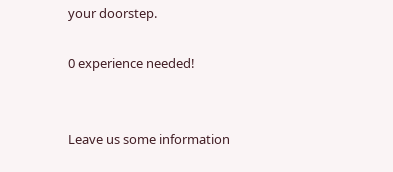your doorstep.

0 experience needed!


Leave us some information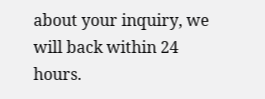about your inquiry, we will back within 24 hours.